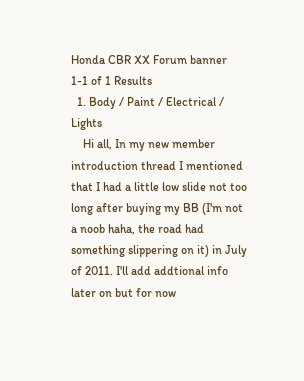Honda CBR XX Forum banner
1-1 of 1 Results
  1. Body / Paint / Electrical / Lights
    Hi all, In my new member introduction thread I mentioned that I had a little low slide not too long after buying my BB (I'm not a noob haha, the road had something slippering on it) in July of 2011. I'll add addtional info later on but for now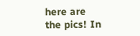here are the pics! In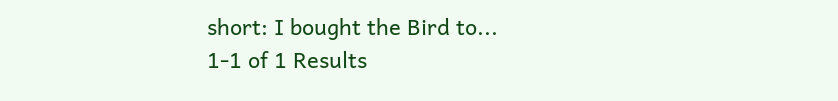short: I bought the Bird to...
1-1 of 1 Results